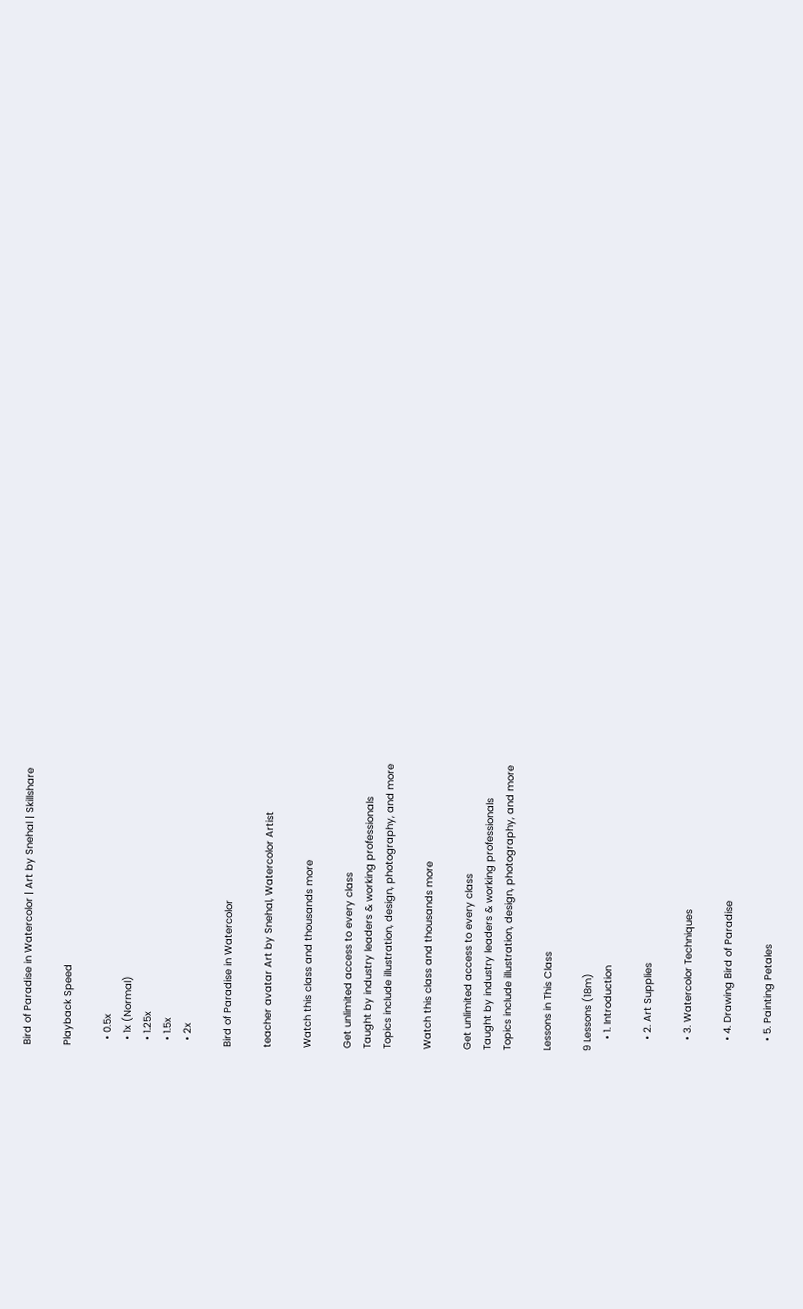Bird of Paradise in Watercolor | Art by Snehal | Skillshare

Playback Speed

  • 0.5x
  • 1x (Normal)
  • 1.25x
  • 1.5x
  • 2x

Bird of Paradise in Watercolor

teacher avatar Art by Snehal, Watercolor Artist

Watch this class and thousands more

Get unlimited access to every class
Taught by industry leaders & working professionals
Topics include illustration, design, photography, and more

Watch this class and thousands more

Get unlimited access to every class
Taught by industry leaders & working professionals
Topics include illustration, design, photography, and more

Lessons in This Class

9 Lessons (18m)
    • 1. Introduction

    • 2. Art Supplies

    • 3. Watercolor Techniques

    • 4. Drawing Bird of Paradise

    • 5. Painting Petales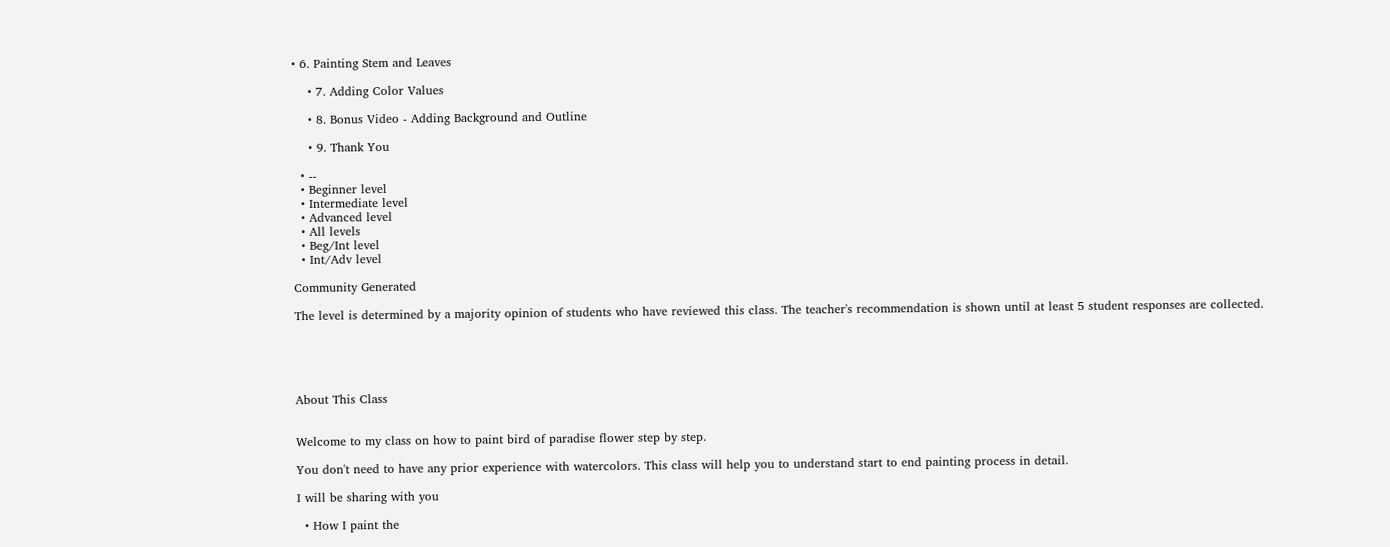• 6. Painting Stem and Leaves

    • 7. Adding Color Values

    • 8. Bonus Video - Adding Background and Outline

    • 9. Thank You

  • --
  • Beginner level
  • Intermediate level
  • Advanced level
  • All levels
  • Beg/Int level
  • Int/Adv level

Community Generated

The level is determined by a majority opinion of students who have reviewed this class. The teacher's recommendation is shown until at least 5 student responses are collected.





About This Class


Welcome to my class on how to paint bird of paradise flower step by step.

You don't need to have any prior experience with watercolors. This class will help you to understand start to end painting process in detail.

I will be sharing with you

  • How I paint the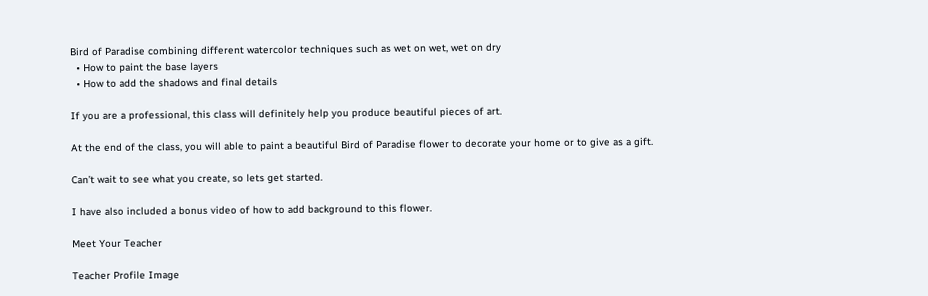Bird of Paradise combining different watercolor techniques such as wet on wet, wet on dry
  • How to paint the base layers
  • How to add the shadows and final details

If you are a professional, this class will definitely help you produce beautiful pieces of art.

At the end of the class, you will able to paint a beautiful Bird of Paradise flower to decorate your home or to give as a gift.

Can’t wait to see what you create, so lets get started.

I have also included a bonus video of how to add background to this flower.

Meet Your Teacher

Teacher Profile Image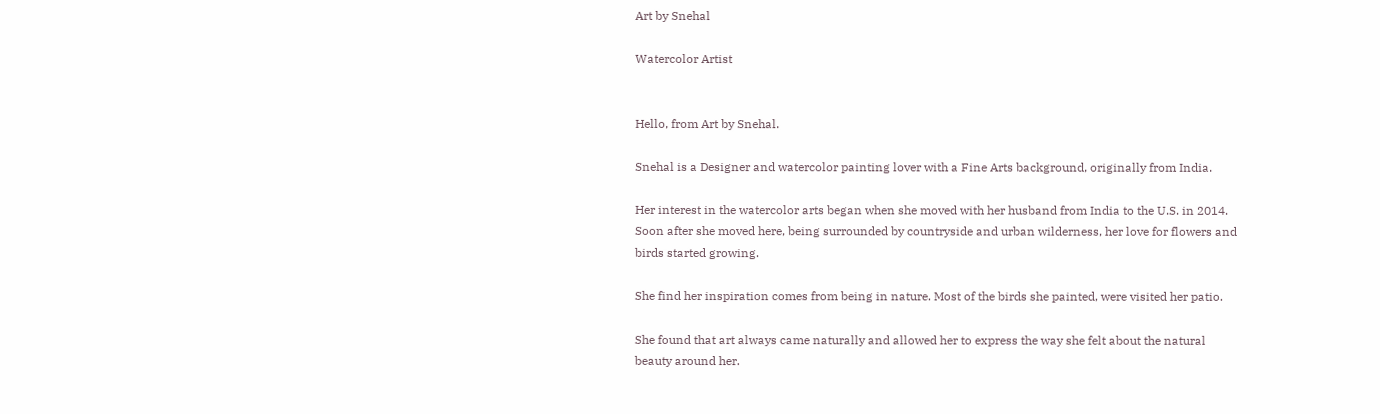Art by Snehal

Watercolor Artist


Hello, from Art by Snehal.

Snehal is a Designer and watercolor painting lover with a Fine Arts background, originally from India.

Her interest in the watercolor arts began when she moved with her husband from India to the U.S. in 2014. Soon after she moved here, being surrounded by countryside and urban wilderness, her love for flowers and birds started growing.

She find her inspiration comes from being in nature. Most of the birds she painted, were visited her patio.

She found that art always came naturally and allowed her to express the way she felt about the natural beauty around her.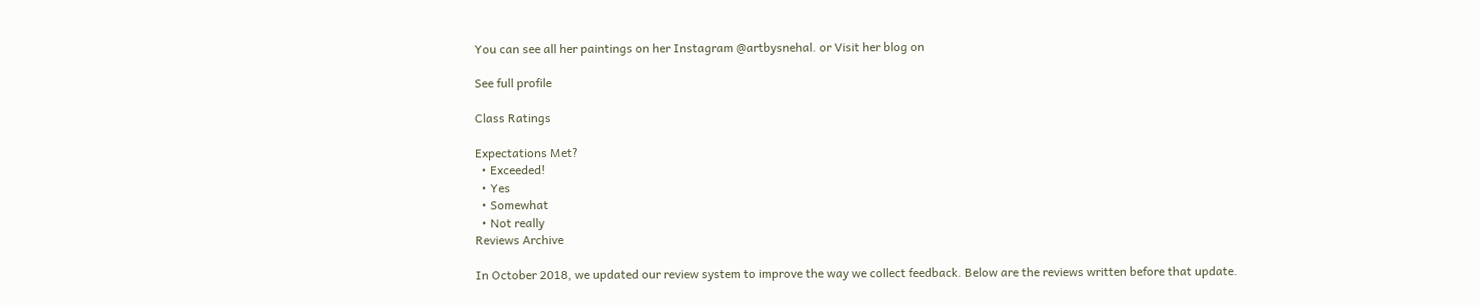You can see all her paintings on her Instagram @artbysnehal. or Visit her blog on

See full profile

Class Ratings

Expectations Met?
  • Exceeded!
  • Yes
  • Somewhat
  • Not really
Reviews Archive

In October 2018, we updated our review system to improve the way we collect feedback. Below are the reviews written before that update.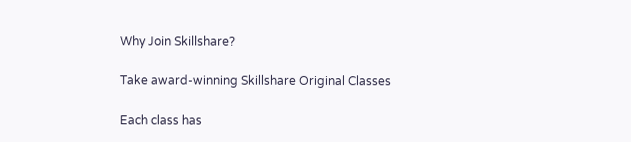Why Join Skillshare?

Take award-winning Skillshare Original Classes

Each class has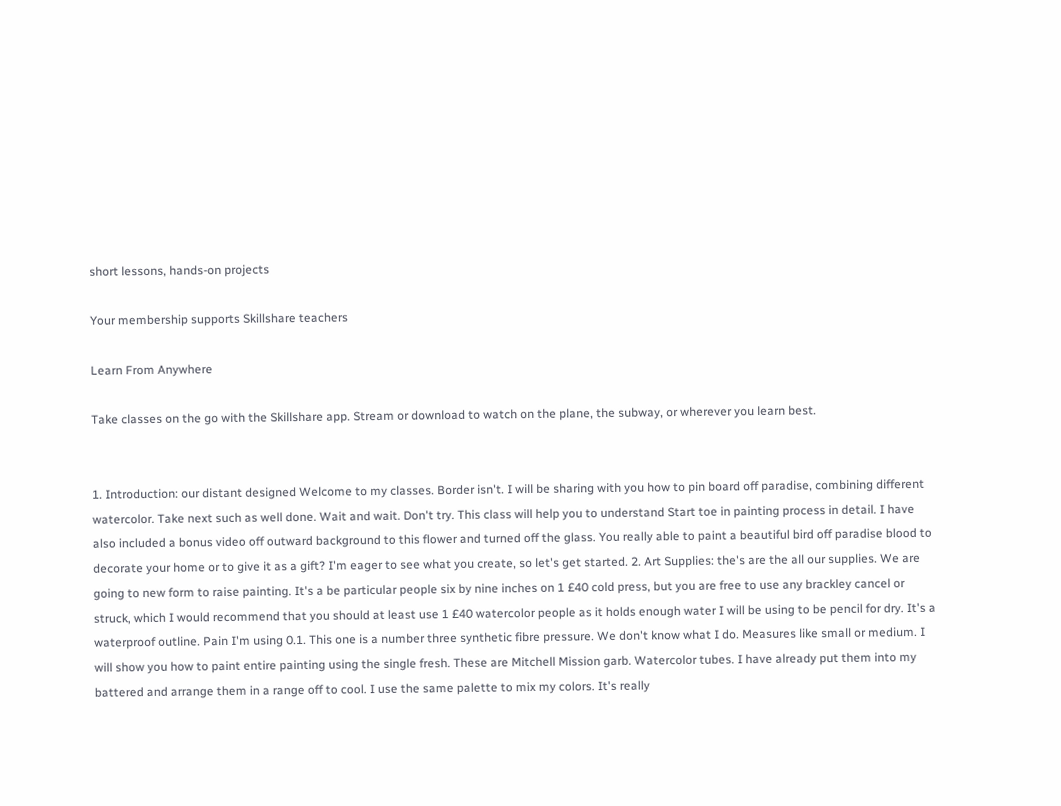short lessons, hands-on projects

Your membership supports Skillshare teachers

Learn From Anywhere

Take classes on the go with the Skillshare app. Stream or download to watch on the plane, the subway, or wherever you learn best.


1. Introduction: our distant designed Welcome to my classes. Border isn't. I will be sharing with you how to pin board off paradise, combining different watercolor. Take next such as well done. Wait and wait. Don't try. This class will help you to understand Start toe in painting process in detail. I have also included a bonus video off outward background to this flower and turned off the glass. You really able to paint a beautiful bird off paradise blood to decorate your home or to give it as a gift? I'm eager to see what you create, so let's get started. 2. Art Supplies: the's are the all our supplies. We are going to new form to raise painting. It's a be particular people six by nine inches on 1 £40 cold press, but you are free to use any brackley cancel or struck, which I would recommend that you should at least use 1 £40 watercolor people as it holds enough water I will be using to be pencil for dry. It's a waterproof outline. Pain I'm using 0.1. This one is a number three synthetic fibre pressure. We don't know what I do. Measures like small or medium. I will show you how to paint entire painting using the single fresh. These are Mitchell Mission garb. Watercolor tubes. I have already put them into my battered and arrange them in a range off to cool. I use the same palette to mix my colors. It's really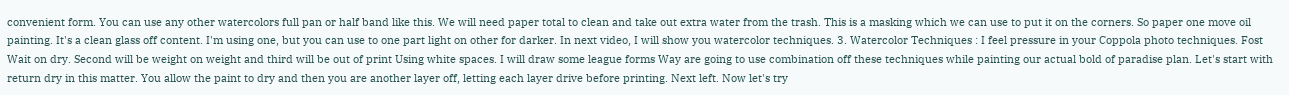convenient form. You can use any other watercolors full pan or half band like this. We will need paper total to clean and take out extra water from the trash. This is a masking which we can use to put it on the corners. So paper one move oil painting. It's a clean glass off content. I'm using one, but you can use to one part light on other for darker. In next video, I will show you watercolor techniques. 3. Watercolor Techniques : I feel pressure in your Coppola photo techniques. Fost Wait on dry. Second will be weight on weight and third will be out of print Using white spaces. I will draw some league forms Way are going to use combination off these techniques while painting our actual bold of paradise plan. Let's start with return dry in this matter. You allow the paint to dry and then you are another layer off, letting each layer drive before printing. Next left. Now let's try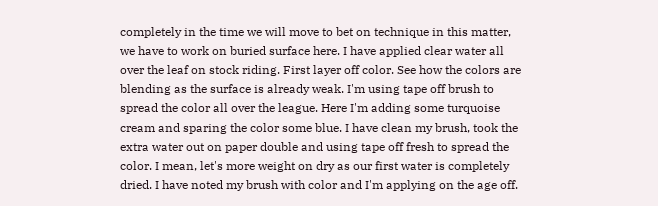completely in the time we will move to bet on technique in this matter, we have to work on buried surface here. I have applied clear water all over the leaf on stock riding. First layer off color. See how the colors are blending as the surface is already weak. I'm using tape off brush to spread the color all over the league. Here I'm adding some turquoise cream and sparing the color some blue. I have clean my brush, took the extra water out on paper double and using tape off fresh to spread the color. I mean, let's more weight on dry as our first water is completely dried. I have noted my brush with color and I'm applying on the age off.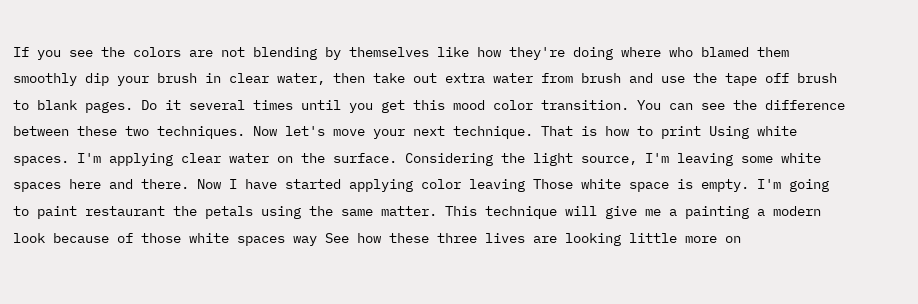If you see the colors are not blending by themselves like how they're doing where who blamed them smoothly dip your brush in clear water, then take out extra water from brush and use the tape off brush to blank pages. Do it several times until you get this mood color transition. You can see the difference between these two techniques. Now let's move your next technique. That is how to print Using white spaces. I'm applying clear water on the surface. Considering the light source, I'm leaving some white spaces here and there. Now I have started applying color leaving Those white space is empty. I'm going to paint restaurant the petals using the same matter. This technique will give me a painting a modern look because of those white spaces way See how these three lives are looking little more on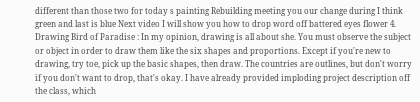different than those two for today s painting Rebuilding meeting you our change during I think green and last is blue Next video I will show you how to drop word off battered eyes flower 4. Drawing Bird of Paradise : In my opinion, drawing is all about she. You must observe the subject or object in order to draw them like the six shapes and proportions. Except if you're new to drawing, try toe, pick up the basic shapes, then draw. The countries are outlines, but don't worry if you don't want to drop, that's okay. I have already provided imploding project description off the class, which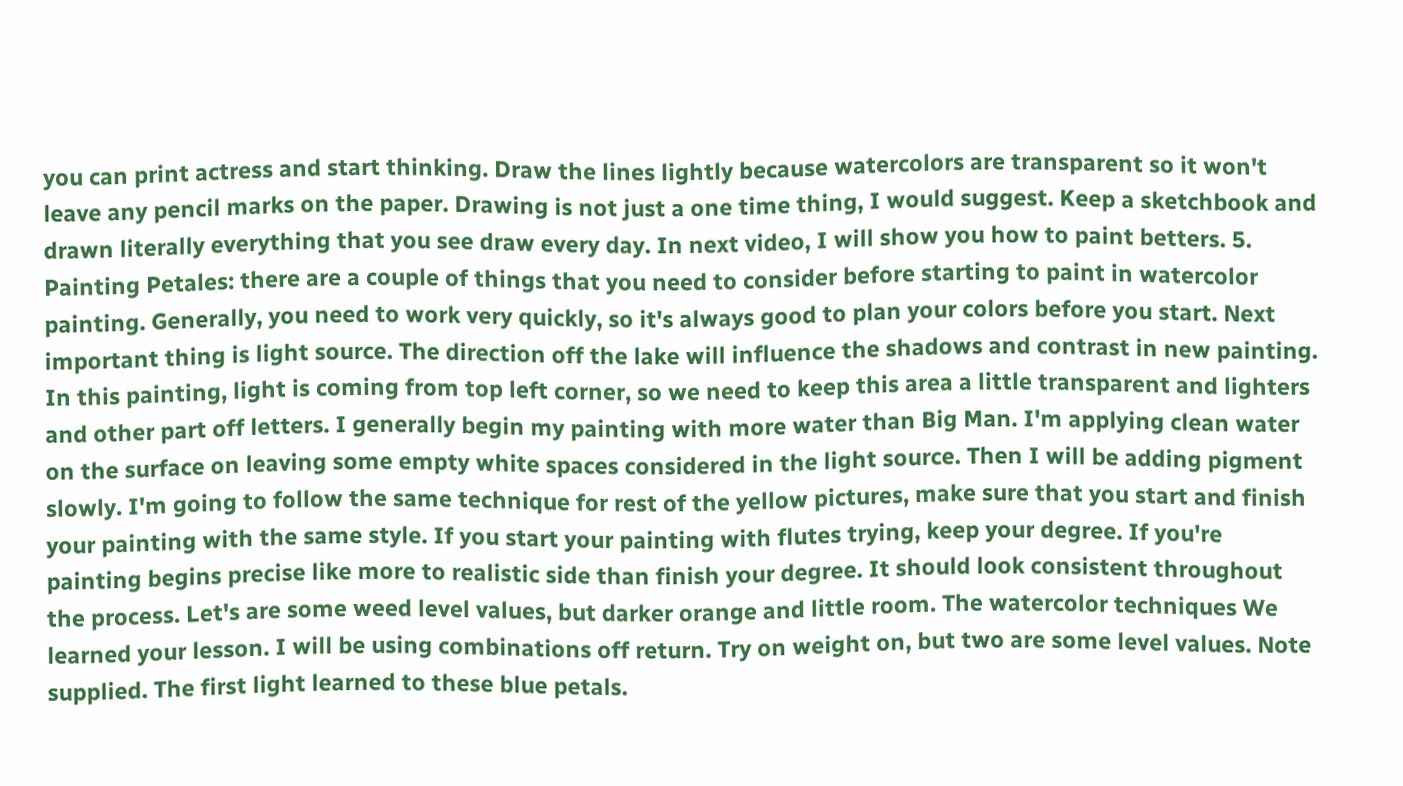you can print actress and start thinking. Draw the lines lightly because watercolors are transparent so it won't leave any pencil marks on the paper. Drawing is not just a one time thing, I would suggest. Keep a sketchbook and drawn literally everything that you see draw every day. In next video, I will show you how to paint betters. 5. Painting Petales: there are a couple of things that you need to consider before starting to paint in watercolor painting. Generally, you need to work very quickly, so it's always good to plan your colors before you start. Next important thing is light source. The direction off the lake will influence the shadows and contrast in new painting. In this painting, light is coming from top left corner, so we need to keep this area a little transparent and lighters and other part off letters. I generally begin my painting with more water than Big Man. I'm applying clean water on the surface on leaving some empty white spaces considered in the light source. Then I will be adding pigment slowly. I'm going to follow the same technique for rest of the yellow pictures, make sure that you start and finish your painting with the same style. If you start your painting with flutes trying, keep your degree. If you're painting begins precise like more to realistic side than finish your degree. It should look consistent throughout the process. Let's are some weed level values, but darker orange and little room. The watercolor techniques We learned your lesson. I will be using combinations off return. Try on weight on, but two are some level values. Note supplied. The first light learned to these blue petals.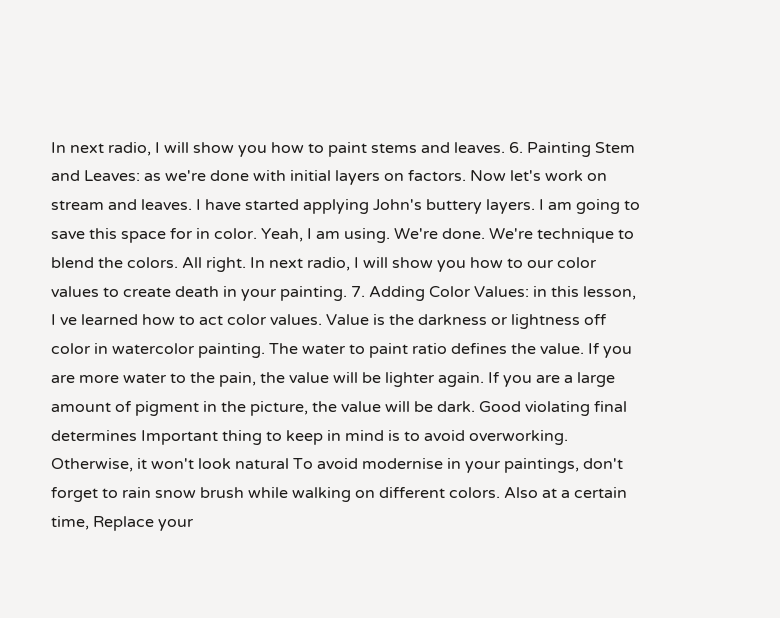In next radio, I will show you how to paint stems and leaves. 6. Painting Stem and Leaves: as we're done with initial layers on factors. Now let's work on stream and leaves. I have started applying John's buttery layers. I am going to save this space for in color. Yeah, I am using. We're done. We're technique to blend the colors. All right. In next radio, I will show you how to our color values to create death in your painting. 7. Adding Color Values: in this lesson, I ve learned how to act color values. Value is the darkness or lightness off color in watercolor painting. The water to paint ratio defines the value. If you are more water to the pain, the value will be lighter again. If you are a large amount of pigment in the picture, the value will be dark. Good violating final determines Important thing to keep in mind is to avoid overworking. Otherwise, it won't look natural To avoid modernise in your paintings, don't forget to rain snow brush while walking on different colors. Also at a certain time, Replace your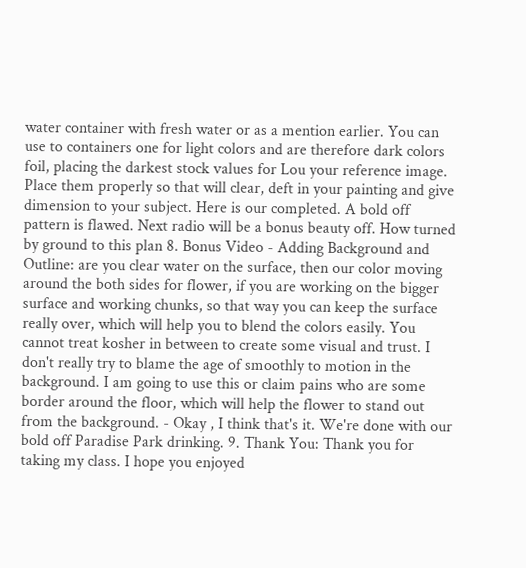water container with fresh water or as a mention earlier. You can use to containers one for light colors and are therefore dark colors foil, placing the darkest stock values for Lou your reference image. Place them properly so that will clear, deft in your painting and give dimension to your subject. Here is our completed. A bold off pattern is flawed. Next radio will be a bonus beauty off. How turned by ground to this plan 8. Bonus Video - Adding Background and Outline: are you clear water on the surface, then our color moving around the both sides for flower, if you are working on the bigger surface and working chunks, so that way you can keep the surface really over, which will help you to blend the colors easily. You cannot treat kosher in between to create some visual and trust. I don't really try to blame the age of smoothly to motion in the background. I am going to use this or claim pains who are some border around the floor, which will help the flower to stand out from the background. - Okay , I think that's it. We're done with our bold off Paradise Park drinking. 9. Thank You: Thank you for taking my class. I hope you enjoyed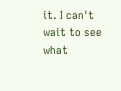it. I can't wait to see what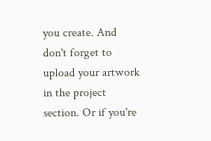you create. And don't forget to upload your artwork in the project section. Or if you're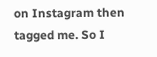on Instagram then tagged me. So I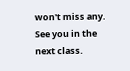won't miss any. See you in the next class.